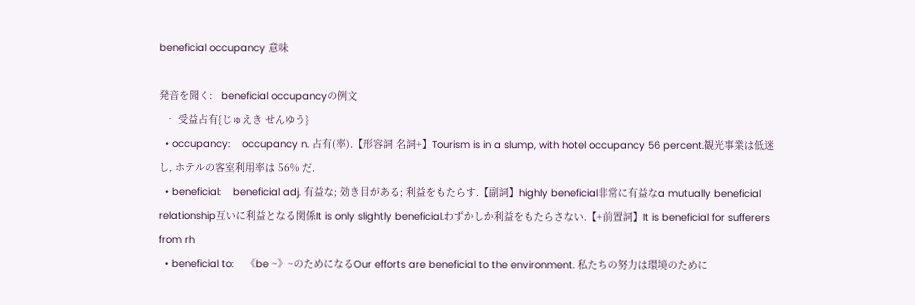beneficial occupancy 意味

発音を聞く:   beneficial occupancyの例文
  • 受益占有{じゅえき せんゆう}
  • occupancy:    occupancy n. 占有(率).【形容詞 名詞+】Tourism is in a slump, with hotel occupancy 56 percent.観光事業は低迷し, ホテルの客室利用率は 56% だ.
  • beneficial:    beneficial adj. 有益な; 効き目がある; 利益をもたらす.【副詞】highly beneficial非常に有益なa mutually beneficial relationship互いに利益となる関係It is only slightly beneficial.わずかしか利益をもたらさない.【+前置詞】It is beneficial for sufferers from rh
  • beneficial to:    《be ~》~のためになるOur efforts are beneficial to the environment. 私たちの努力は環境のために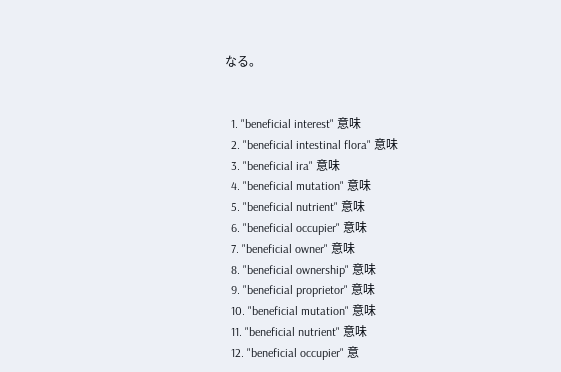なる。


  1. "beneficial interest" 意味
  2. "beneficial intestinal flora" 意味
  3. "beneficial ira" 意味
  4. "beneficial mutation" 意味
  5. "beneficial nutrient" 意味
  6. "beneficial occupier" 意味
  7. "beneficial owner" 意味
  8. "beneficial ownership" 意味
  9. "beneficial proprietor" 意味
  10. "beneficial mutation" 意味
  11. "beneficial nutrient" 意味
  12. "beneficial occupier" 意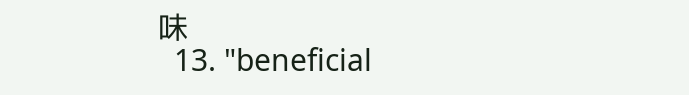味
  13. "beneficial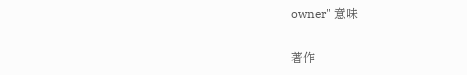owner" 意味

著作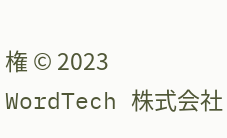権 © 2023 WordTech 株式会社